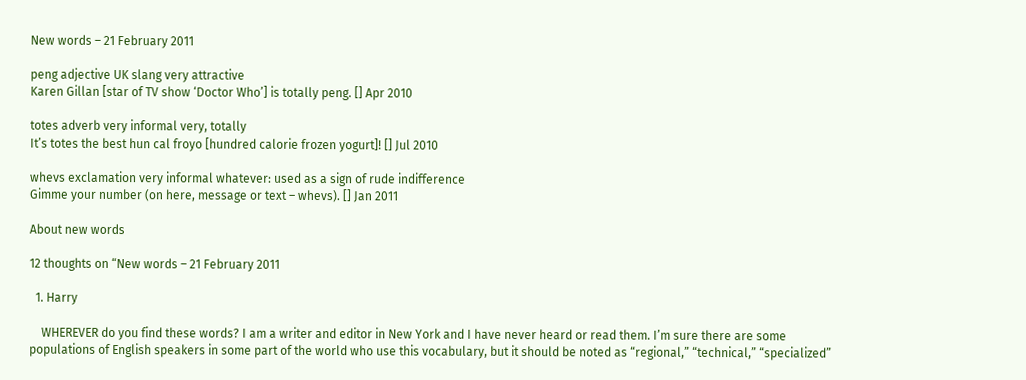New words – 21 February 2011

peng adjective UK slang very attractive
Karen Gillan [star of TV show ‘Doctor Who’] is totally peng. [] Apr 2010

totes adverb very informal very, totally
It’s totes the best hun cal froyo [hundred calorie frozen yogurt]! [] Jul 2010

whevs exclamation very informal whatever: used as a sign of rude indifference
Gimme your number (on here, message or text – whevs). [] Jan 2011

About new words

12 thoughts on “New words – 21 February 2011

  1. Harry

    WHEREVER do you find these words? I am a writer and editor in New York and I have never heard or read them. I’m sure there are some populations of English speakers in some part of the world who use this vocabulary, but it should be noted as “regional,” “technical,” “specialized”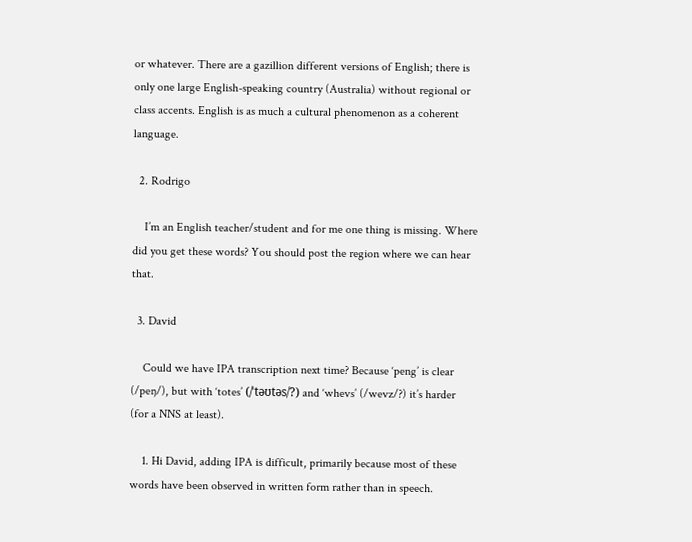or whatever. There are a gazillion different versions of English; there is only one large English-speaking country (Australia) without regional or class accents. English is as much a cultural phenomenon as a coherent language.

  2. Rodrigo

    I’m an English teacher/student and for me one thing is missing. Where did you get these words? You should post the region where we can hear that.

  3. David

    Could we have IPA transcription next time? Because ‘peng’ is clear (/peŋ/), but with ‘totes’ (/ˈtəʊtəs/?) and ‘whevs’ (/wevz/?) it’s harder (for a NNS at least).

    1. Hi David, adding IPA is difficult, primarily because most of these words have been observed in written form rather than in speech.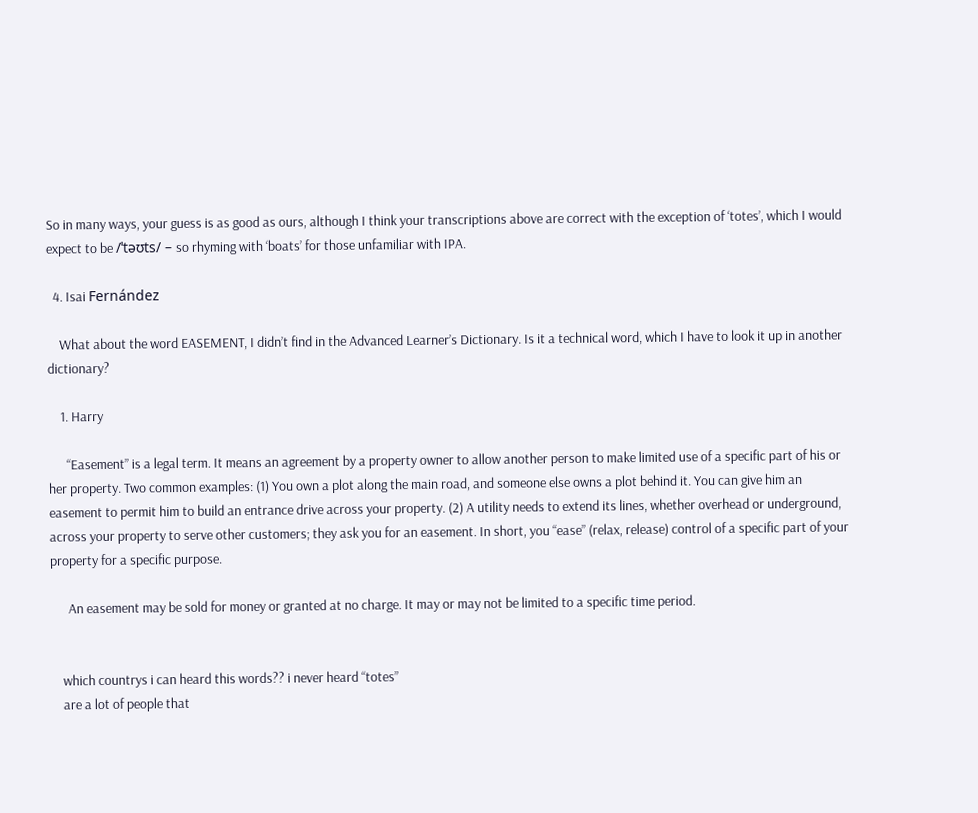So in many ways, your guess is as good as ours, although I think your transcriptions above are correct with the exception of ‘totes’, which I would expect to be /ˈtəʊts/ – so rhyming with ‘boats’ for those unfamiliar with IPA.

  4. Isai Fernández

    What about the word EASEMENT, I didn’t find in the Advanced Learner’s Dictionary. Is it a technical word, which I have to look it up in another dictionary?

    1. Harry

      “Easement” is a legal term. It means an agreement by a property owner to allow another person to make limited use of a specific part of his or her property. Two common examples: (1) You own a plot along the main road, and someone else owns a plot behind it. You can give him an easement to permit him to build an entrance drive across your property. (2) A utility needs to extend its lines, whether overhead or underground, across your property to serve other customers; they ask you for an easement. In short, you “ease” (relax, release) control of a specific part of your property for a specific purpose.

      An easement may be sold for money or granted at no charge. It may or may not be limited to a specific time period.


    which countrys i can heard this words?? i never heard “totes”
    are a lot of people that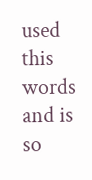used this words and is so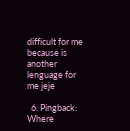difficult for me because is another lenguage for me jeje

  6. Pingback: Where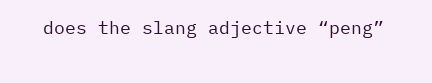does the slang adjective “peng”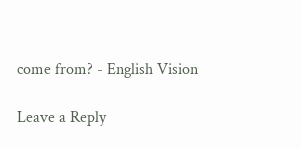come from? - English Vision

Leave a Reply